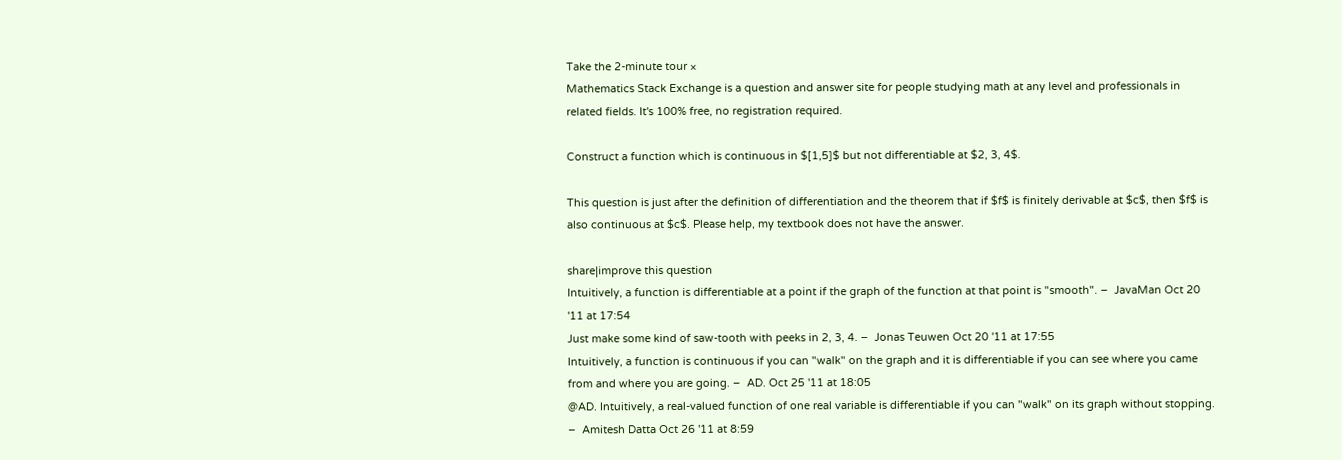Take the 2-minute tour ×
Mathematics Stack Exchange is a question and answer site for people studying math at any level and professionals in related fields. It's 100% free, no registration required.

Construct a function which is continuous in $[1,5]$ but not differentiable at $2, 3, 4$.

This question is just after the definition of differentiation and the theorem that if $f$ is finitely derivable at $c$, then $f$ is also continuous at $c$. Please help, my textbook does not have the answer.

share|improve this question
Intuitively, a function is differentiable at a point if the graph of the function at that point is "smooth". –  JavaMan Oct 20 '11 at 17:54
Just make some kind of saw-tooth with peeks in 2, 3, 4. –  Jonas Teuwen Oct 20 '11 at 17:55
Intuitively, a function is continuous if you can "walk" on the graph and it is differentiable if you can see where you came from and where you are going. –  AD. Oct 25 '11 at 18:05
@AD. Intuitively, a real-valued function of one real variable is differentiable if you can "walk" on its graph without stopping. –  Amitesh Datta Oct 26 '11 at 8:59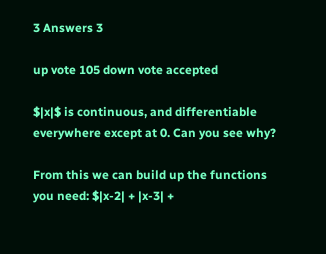3 Answers 3

up vote 105 down vote accepted

$|x|$ is continuous, and differentiable everywhere except at 0. Can you see why?

From this we can build up the functions you need: $|x-2| + |x-3| +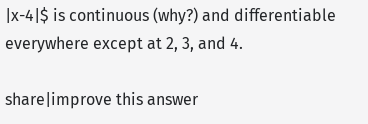|x-4|$ is continuous (why?) and differentiable everywhere except at 2, 3, and 4.

share|improve this answer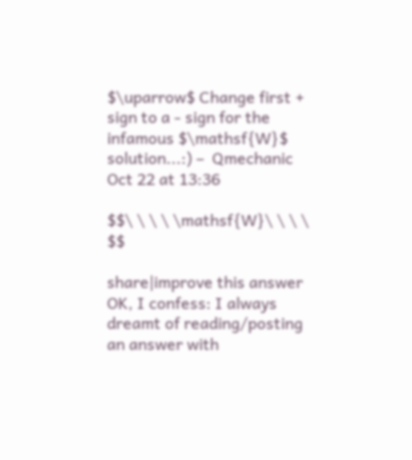$\uparrow$ Change first + sign to a - sign for the infamous $\mathsf{W}$ solution...:) –  Qmechanic Oct 22 at 13:36

$$\ \ \ \ \mathsf{W}\ \ \ \ $$

share|improve this answer
OK, I confess: I always dreamt of reading/posting an answer with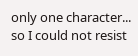only one character... so I could not resist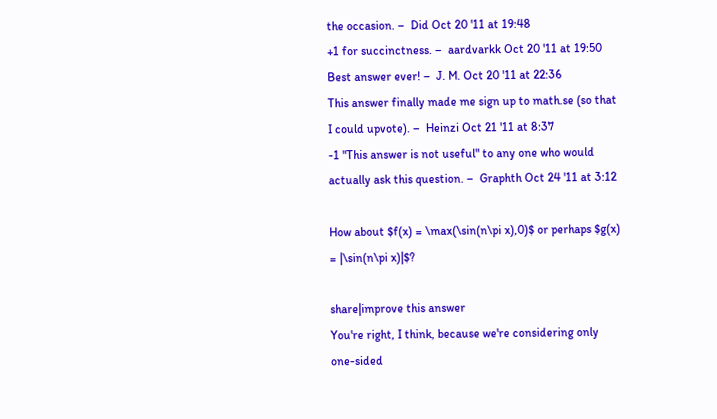the occasion. –  Did Oct 20 '11 at 19:48
+1 for succinctness. –  aardvarkk Oct 20 '11 at 19:50
Best answer ever! –  J. M. Oct 20 '11 at 22:36
This answer finally made me sign up to math.se (so that I could upvote). –  Heinzi Oct 21 '11 at 8:37
-1 "This answer is not useful" to any one who would actually ask this question. –  Graphth Oct 24 '11 at 3:12

How about $f(x) = \max(\sin(n\pi x),0)$ or perhaps $g(x) = |\sin(n\pi x)|$?

share|improve this answer
You're right, I think, because we're considering only one-sided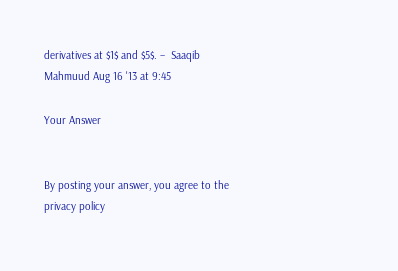derivatives at $1$ and $5$. –  Saaqib Mahmuud Aug 16 '13 at 9:45

Your Answer


By posting your answer, you agree to the privacy policy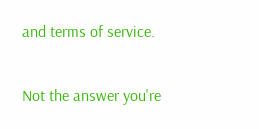and terms of service.

Not the answer you're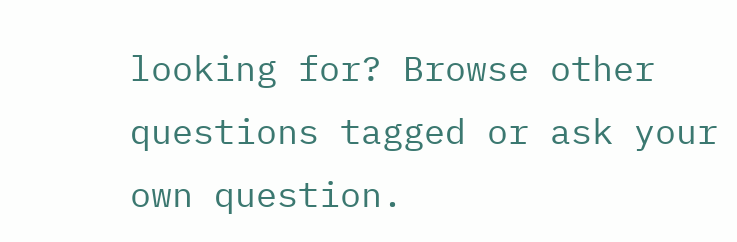looking for? Browse other questions tagged or ask your own question.